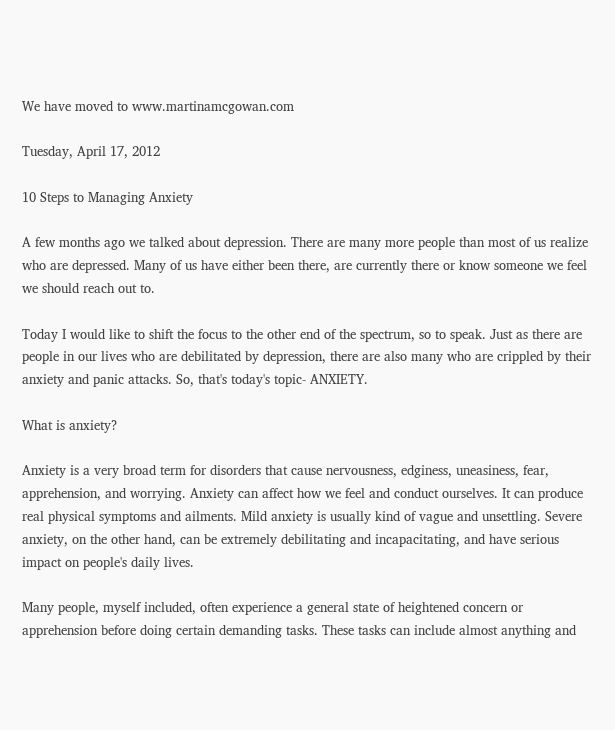We have moved to www.martinamcgowan.com

Tuesday, April 17, 2012

10 Steps to Managing Anxiety

A few months ago we talked about depression. There are many more people than most of us realize who are depressed. Many of us have either been there, are currently there or know someone we feel we should reach out to.

Today I would like to shift the focus to the other end of the spectrum, so to speak. Just as there are people in our lives who are debilitated by depression, there are also many who are crippled by their anxiety and panic attacks. So, that's today's topic- ANXIETY.

What is anxiety?

Anxiety is a very broad term for disorders that cause nervousness, edginess, uneasiness, fear, apprehension, and worrying. Anxiety can affect how we feel and conduct ourselves. It can produce real physical symptoms and ailments. Mild anxiety is usually kind of vague and unsettling. Severe anxiety, on the other hand, can be extremely debilitating and incapacitating, and have serious impact on people's daily lives.

Many people, myself included, often experience a general state of heightened concern or apprehension before doing certain demanding tasks. These tasks can include almost anything and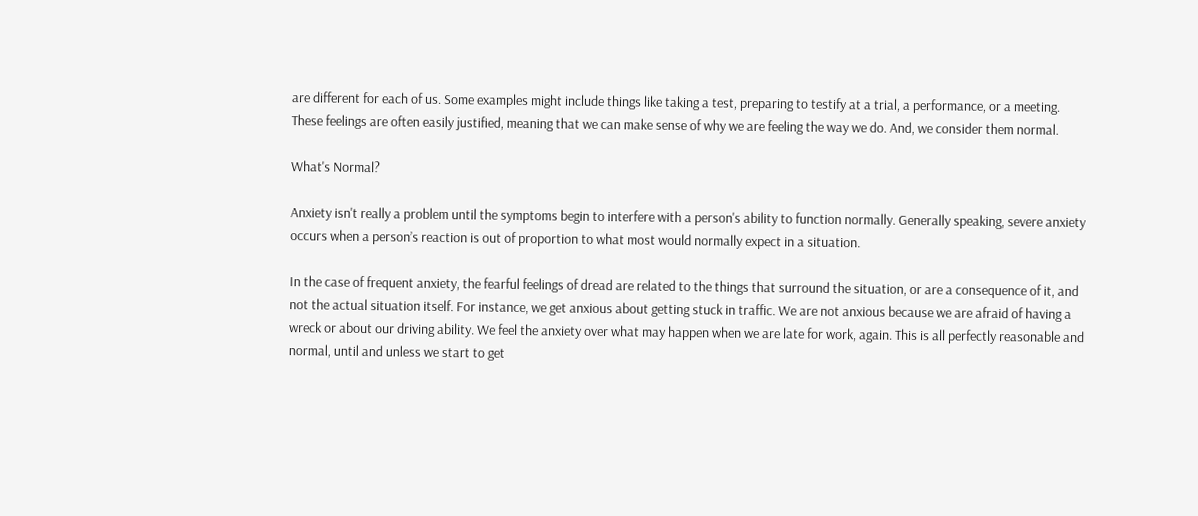are different for each of us. Some examples might include things like taking a test, preparing to testify at a trial, a performance, or a meeting. These feelings are often easily justified, meaning that we can make sense of why we are feeling the way we do. And, we consider them normal.

What's Normal?

Anxiety isn't really a problem until the symptoms begin to interfere with a person's ability to function normally. Generally speaking, severe anxiety occurs when a person’s reaction is out of proportion to what most would normally expect in a situation.

In the case of frequent anxiety, the fearful feelings of dread are related to the things that surround the situation, or are a consequence of it, and not the actual situation itself. For instance, we get anxious about getting stuck in traffic. We are not anxious because we are afraid of having a wreck or about our driving ability. We feel the anxiety over what may happen when we are late for work, again. This is all perfectly reasonable and normal, until and unless we start to get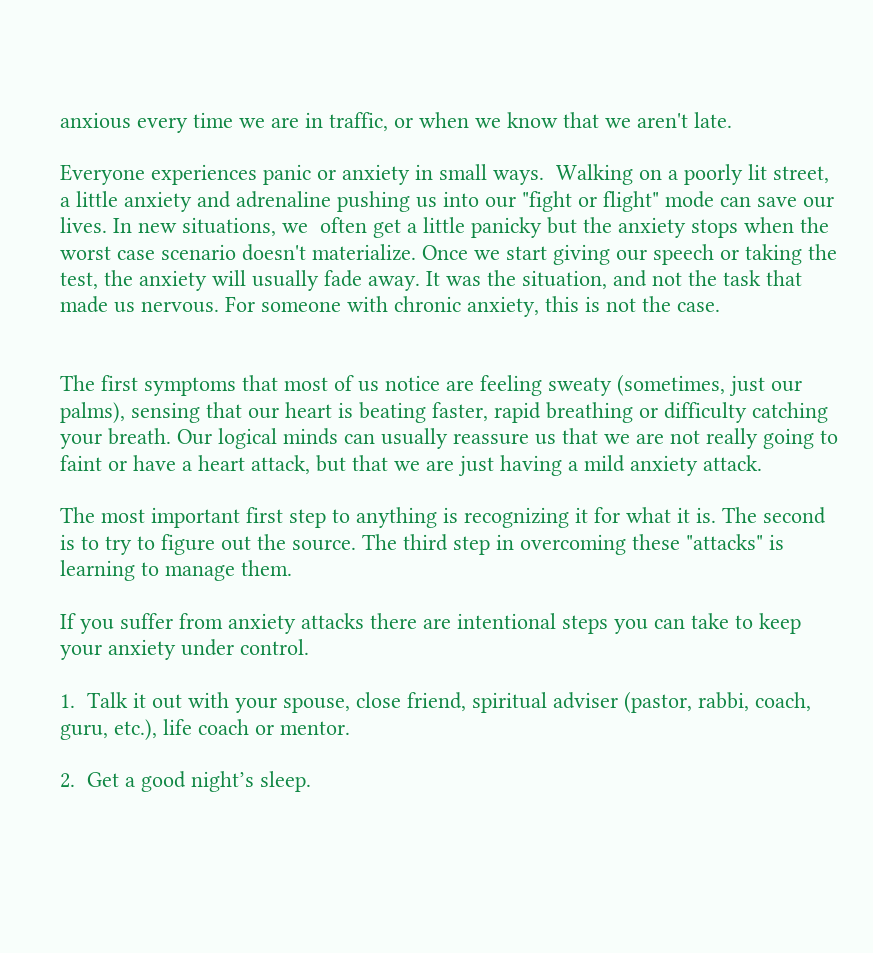anxious every time we are in traffic, or when we know that we aren't late.

Everyone experiences panic or anxiety in small ways.  Walking on a poorly lit street, a little anxiety and adrenaline pushing us into our "fight or flight" mode can save our lives. In new situations, we  often get a little panicky but the anxiety stops when the worst case scenario doesn't materialize. Once we start giving our speech or taking the test, the anxiety will usually fade away. It was the situation, and not the task that made us nervous. For someone with chronic anxiety, this is not the case.


The first symptoms that most of us notice are feeling sweaty (sometimes, just our palms), sensing that our heart is beating faster, rapid breathing or difficulty catching your breath. Our logical minds can usually reassure us that we are not really going to faint or have a heart attack, but that we are just having a mild anxiety attack.

The most important first step to anything is recognizing it for what it is. The second is to try to figure out the source. The third step in overcoming these "attacks" is learning to manage them.

If you suffer from anxiety attacks there are intentional steps you can take to keep your anxiety under control.

1.  Talk it out with your spouse, close friend, spiritual adviser (pastor, rabbi, coach, guru, etc.), life coach or mentor.

2.  Get a good night’s sleep.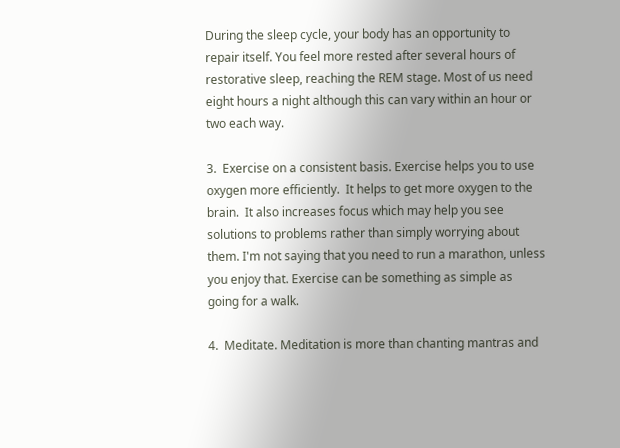During the sleep cycle, your body has an opportunity to repair itself. You feel more rested after several hours of restorative sleep, reaching the REM stage. Most of us need eight hours a night although this can vary within an hour or two each way.

3.  Exercise on a consistent basis. Exercise helps you to use oxygen more efficiently.  It helps to get more oxygen to the brain.  It also increases focus which may help you see solutions to problems rather than simply worrying about them. I'm not saying that you need to run a marathon, unless you enjoy that. Exercise can be something as simple as going for a walk.

4.  Meditate. Meditation is more than chanting mantras and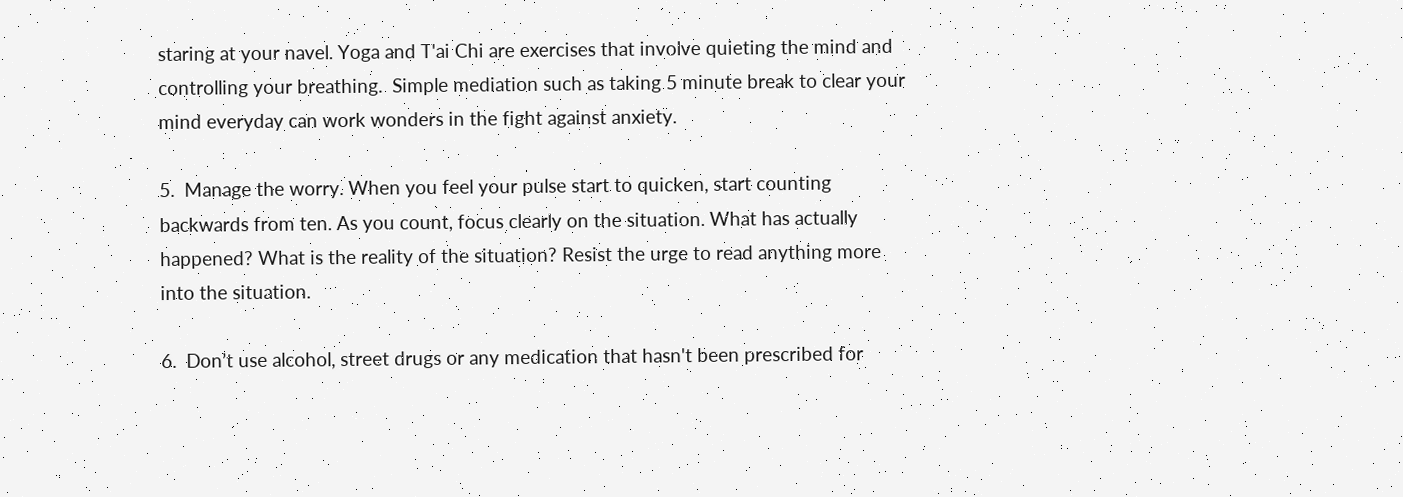staring at your navel. Yoga and T'ai Chi are exercises that involve quieting the mind and controlling your breathing.  Simple mediation such as taking 5 minute break to clear your mind everyday can work wonders in the fight against anxiety.

5.  Manage the worry. When you feel your pulse start to quicken, start counting backwards from ten. As you count, focus clearly on the situation. What has actually happened? What is the reality of the situation? Resist the urge to read anything more into the situation.

6.  Don’t use alcohol, street drugs or any medication that hasn't been prescribed for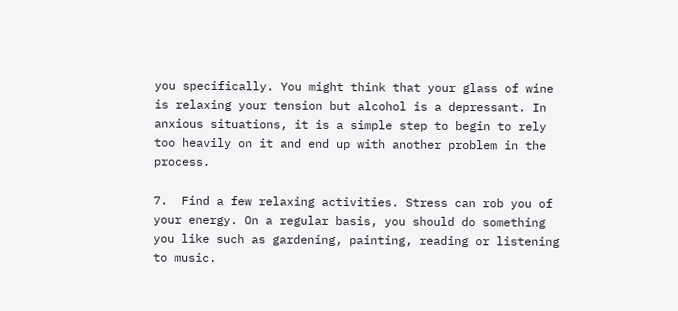you specifically. You might think that your glass of wine is relaxing your tension but alcohol is a depressant. In anxious situations, it is a simple step to begin to rely too heavily on it and end up with another problem in the process.

7.  Find a few relaxing activities. Stress can rob you of your energy. On a regular basis, you should do something you like such as gardening, painting, reading or listening to music.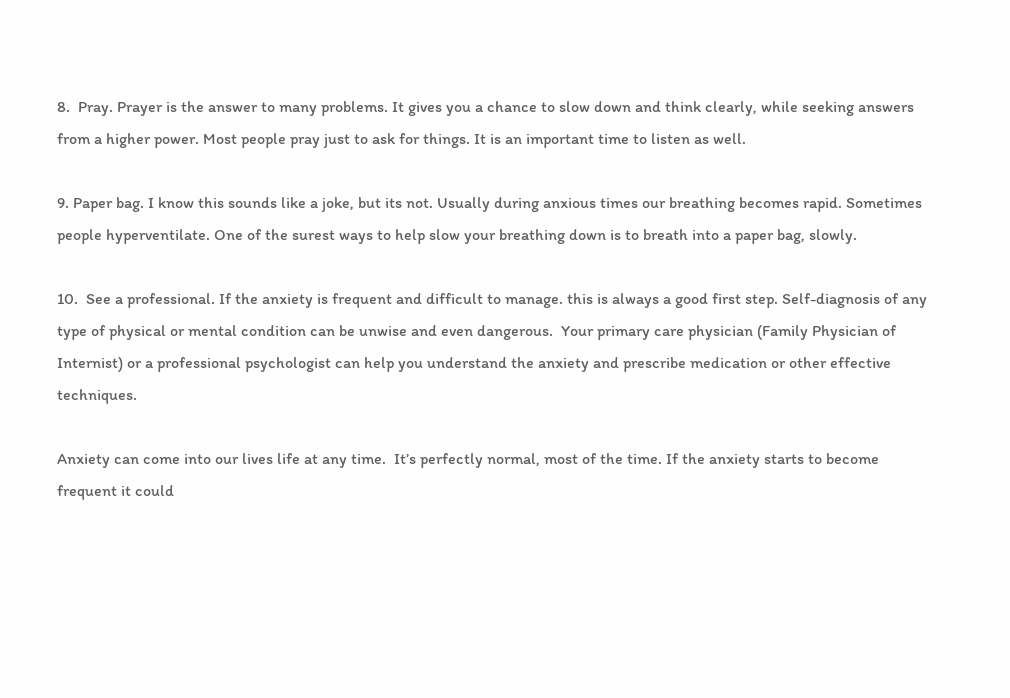8.  Pray. Prayer is the answer to many problems. It gives you a chance to slow down and think clearly, while seeking answers from a higher power. Most people pray just to ask for things. It is an important time to listen as well.

9. Paper bag. I know this sounds like a joke, but its not. Usually during anxious times our breathing becomes rapid. Sometimes people hyperventilate. One of the surest ways to help slow your breathing down is to breath into a paper bag, slowly.

10.  See a professional. If the anxiety is frequent and difficult to manage. this is always a good first step. Self-diagnosis of any type of physical or mental condition can be unwise and even dangerous.  Your primary care physician (Family Physician of Internist) or a professional psychologist can help you understand the anxiety and prescribe medication or other effective techniques.

Anxiety can come into our lives life at any time.  It’s perfectly normal, most of the time. If the anxiety starts to become frequent it could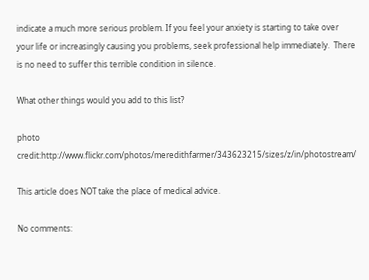indicate a much more serious problem. If you feel your anxiety is starting to take over your life or increasingly causing you problems, seek professional help immediately.  There is no need to suffer this terrible condition in silence.

What other things would you add to this list?

photo credit:http://www.flickr.com/photos/meredithfarmer/343623215/sizes/z/in/photostream/

This article does NOT take the place of medical advice.

No comments: